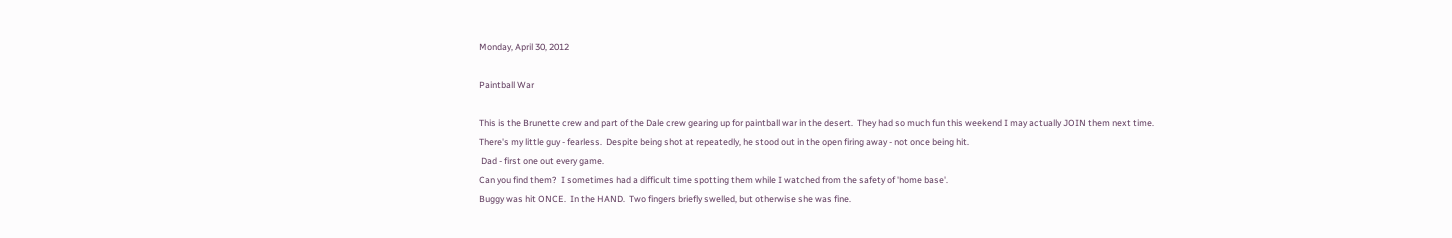Monday, April 30, 2012

Paintball War

This is the Brunette crew and part of the Dale crew gearing up for paintball war in the desert.  They had so much fun this weekend I may actually JOIN them next time.
There's my little guy - fearless.  Despite being shot at repeatedly, he stood out in the open firing away - not once being hit.
 Dad - first one out every game.
Can you find them?  I sometimes had a difficult time spotting them while I watched from the safety of 'home base'.
Buggy was hit ONCE.  In the HAND.  Two fingers briefly swelled, but otherwise she was fine.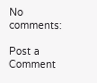No comments:

Post a Comment